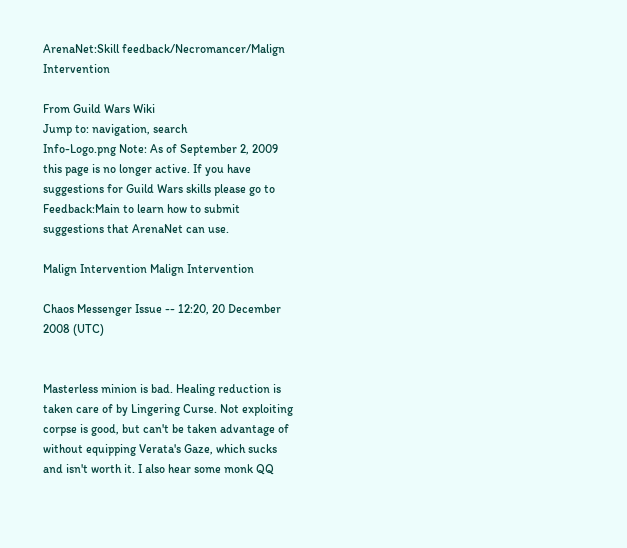ArenaNet:Skill feedback/Necromancer/Malign Intervention

From Guild Wars Wiki
Jump to: navigation, search
Info-Logo.png Note: As of September 2, 2009 this page is no longer active. If you have suggestions for Guild Wars skills please go to Feedback:Main to learn how to submit suggestions that ArenaNet can use.

Malign Intervention Malign Intervention

Chaos Messenger Issue -- 12:20, 20 December 2008 (UTC)


Masterless minion is bad. Healing reduction is taken care of by Lingering Curse. Not exploiting corpse is good, but can't be taken advantage of without equipping Verata's Gaze, which sucks and isn't worth it. I also hear some monk QQ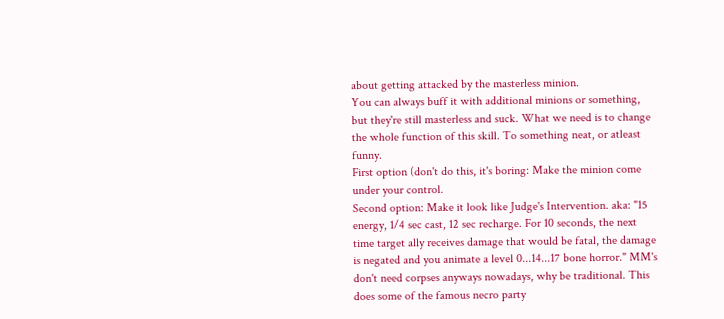about getting attacked by the masterless minion.
You can always buff it with additional minions or something, but they're still masterless and suck. What we need is to change the whole function of this skill. To something neat, or atleast funny.
First option (don't do this, it's boring: Make the minion come under your control.
Second option: Make it look like Judge's Intervention. aka: "15 energy, 1/4 sec cast, 12 sec recharge. For 10 seconds, the next time target ally receives damage that would be fatal, the damage is negated and you animate a level 0...14...17 bone horror." MM's don't need corpses anyways nowadays, why be traditional. This does some of the famous necro party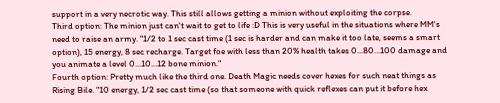support in a very necrotic way. This still allows getting a minion without exploiting the corpse.
Third option: The minion just can't wait to get to life :D This is very useful in the situations where MM's need to raise an army. "1/2 to 1 sec cast time (1 sec is harder and can make it too late, seems a smart option), 15 energy, 8 sec recharge. Target foe with less than 20% health takes 0...80...100 damage and you animate a level 0...10...12 bone minion."
Fourth option: Pretty much like the third one. Death Magic needs cover hexes for such neat things as Rising Bile. "10 energy, 1/2 sec cast time (so that someone with quick reflexes can put it before hex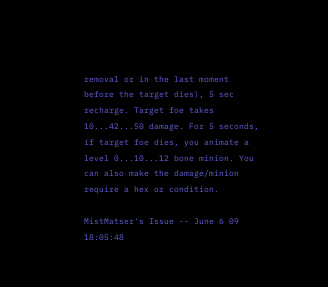removal or in the last moment before the target dies), 5 sec recharge. Target foe takes 10...42...50 damage. For 5 seconds, if target foe dies, you animate a level 0...10...12 bone minion. You can also make the damage/minion require a hex or condition.

MistMatser's Issue -- June 6 09 18:05:48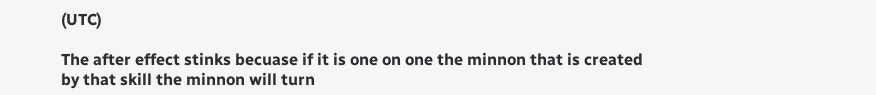(UTC)

The after effect stinks becuase if it is one on one the minnon that is created by that skill the minnon will turn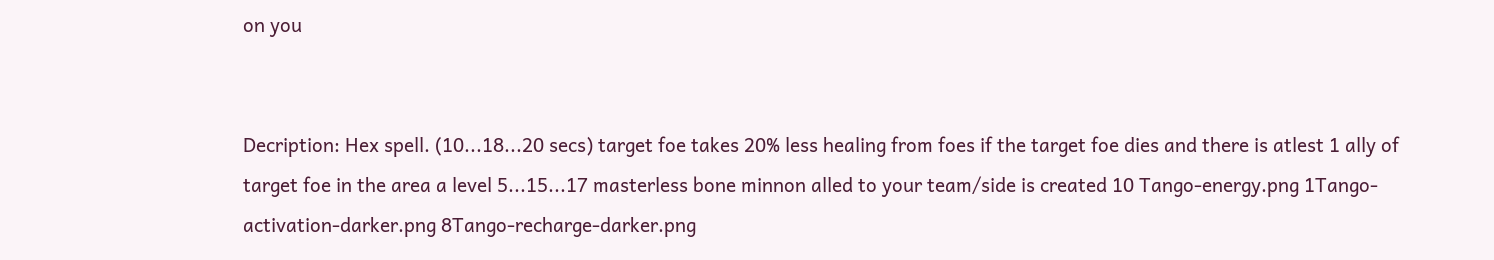on you


Decription: Hex spell. (10...18...20 secs) target foe takes 20% less healing from foes if the target foe dies and there is atlest 1 ally of target foe in the area a level 5...15...17 masterless bone minnon alled to your team/side is created 10 Tango-energy.png 1Tango-activation-darker.png 8Tango-recharge-darker.png